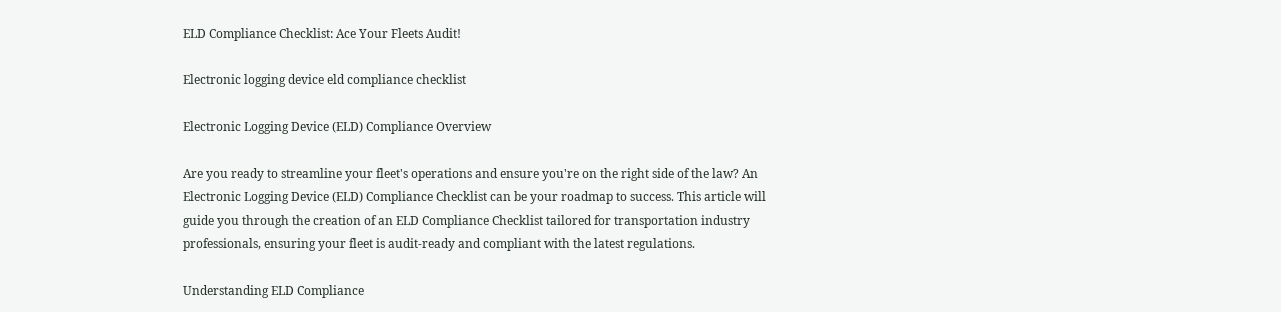ELD Compliance Checklist: Ace Your Fleets Audit!

Electronic logging device eld compliance checklist

Electronic Logging Device (ELD) Compliance Overview

Are you ready to streamline your fleet's operations and ensure you're on the right side of the law? An Electronic Logging Device (ELD) Compliance Checklist can be your roadmap to success. This article will guide you through the creation of an ELD Compliance Checklist tailored for transportation industry professionals, ensuring your fleet is audit-ready and compliant with the latest regulations.

Understanding ELD Compliance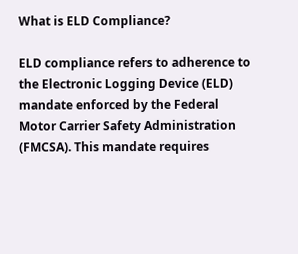What is ELD Compliance?

ELD compliance refers to adherence to the Electronic Logging Device (ELD) mandate enforced by the Federal Motor Carrier Safety Administration (FMCSA). This mandate requires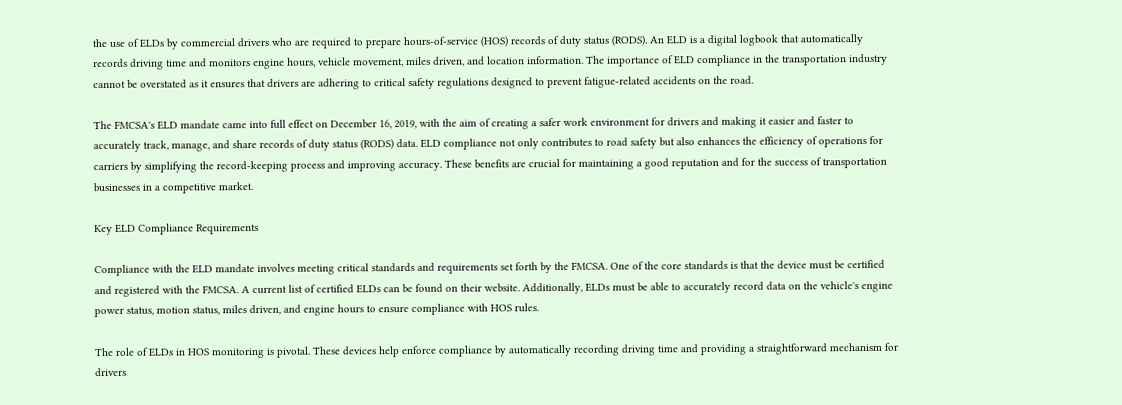the use of ELDs by commercial drivers who are required to prepare hours-of-service (HOS) records of duty status (RODS). An ELD is a digital logbook that automatically records driving time and monitors engine hours, vehicle movement, miles driven, and location information. The importance of ELD compliance in the transportation industry cannot be overstated as it ensures that drivers are adhering to critical safety regulations designed to prevent fatigue-related accidents on the road.

The FMCSA's ELD mandate came into full effect on December 16, 2019, with the aim of creating a safer work environment for drivers and making it easier and faster to accurately track, manage, and share records of duty status (RODS) data. ELD compliance not only contributes to road safety but also enhances the efficiency of operations for carriers by simplifying the record-keeping process and improving accuracy. These benefits are crucial for maintaining a good reputation and for the success of transportation businesses in a competitive market.

Key ELD Compliance Requirements

Compliance with the ELD mandate involves meeting critical standards and requirements set forth by the FMCSA. One of the core standards is that the device must be certified and registered with the FMCSA. A current list of certified ELDs can be found on their website. Additionally, ELDs must be able to accurately record data on the vehicle's engine power status, motion status, miles driven, and engine hours to ensure compliance with HOS rules.

The role of ELDs in HOS monitoring is pivotal. These devices help enforce compliance by automatically recording driving time and providing a straightforward mechanism for drivers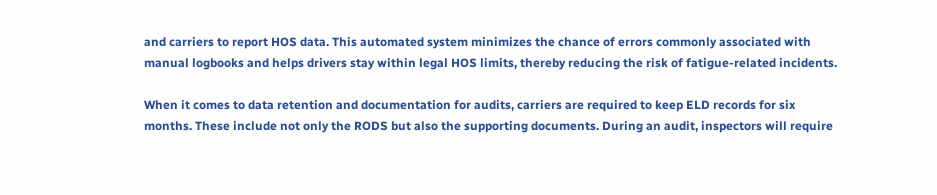and carriers to report HOS data. This automated system minimizes the chance of errors commonly associated with manual logbooks and helps drivers stay within legal HOS limits, thereby reducing the risk of fatigue-related incidents.

When it comes to data retention and documentation for audits, carriers are required to keep ELD records for six months. These include not only the RODS but also the supporting documents. During an audit, inspectors will require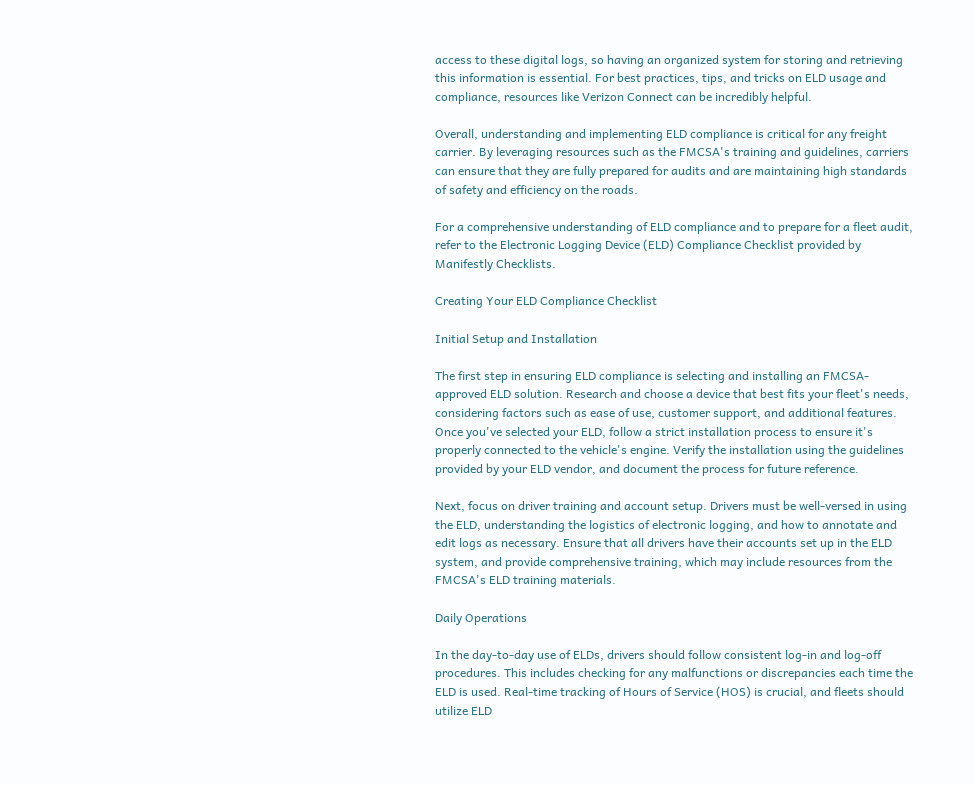access to these digital logs, so having an organized system for storing and retrieving this information is essential. For best practices, tips, and tricks on ELD usage and compliance, resources like Verizon Connect can be incredibly helpful.

Overall, understanding and implementing ELD compliance is critical for any freight carrier. By leveraging resources such as the FMCSA's training and guidelines, carriers can ensure that they are fully prepared for audits and are maintaining high standards of safety and efficiency on the roads.

For a comprehensive understanding of ELD compliance and to prepare for a fleet audit, refer to the Electronic Logging Device (ELD) Compliance Checklist provided by Manifestly Checklists.

Creating Your ELD Compliance Checklist

Initial Setup and Installation

The first step in ensuring ELD compliance is selecting and installing an FMCSA-approved ELD solution. Research and choose a device that best fits your fleet's needs, considering factors such as ease of use, customer support, and additional features. Once you've selected your ELD, follow a strict installation process to ensure it's properly connected to the vehicle's engine. Verify the installation using the guidelines provided by your ELD vendor, and document the process for future reference.

Next, focus on driver training and account setup. Drivers must be well-versed in using the ELD, understanding the logistics of electronic logging, and how to annotate and edit logs as necessary. Ensure that all drivers have their accounts set up in the ELD system, and provide comprehensive training, which may include resources from the FMCSA's ELD training materials.

Daily Operations

In the day-to-day use of ELDs, drivers should follow consistent log-in and log-off procedures. This includes checking for any malfunctions or discrepancies each time the ELD is used. Real-time tracking of Hours of Service (HOS) is crucial, and fleets should utilize ELD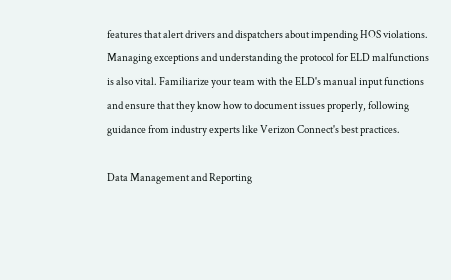features that alert drivers and dispatchers about impending HOS violations. Managing exceptions and understanding the protocol for ELD malfunctions is also vital. Familiarize your team with the ELD's manual input functions and ensure that they know how to document issues properly, following guidance from industry experts like Verizon Connect's best practices.

Data Management and Reporting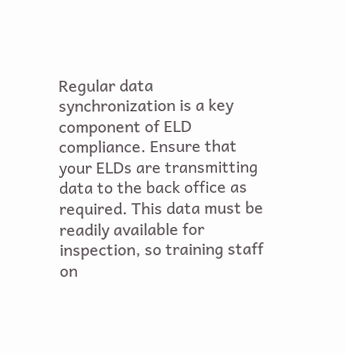Regular data synchronization is a key component of ELD compliance. Ensure that your ELDs are transmitting data to the back office as required. This data must be readily available for inspection, so training staff on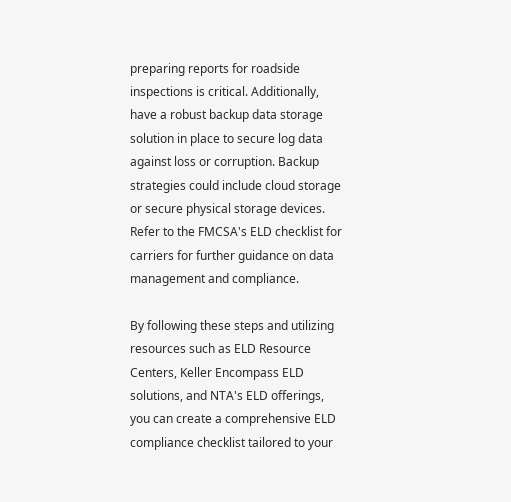preparing reports for roadside inspections is critical. Additionally, have a robust backup data storage solution in place to secure log data against loss or corruption. Backup strategies could include cloud storage or secure physical storage devices. Refer to the FMCSA's ELD checklist for carriers for further guidance on data management and compliance.

By following these steps and utilizing resources such as ELD Resource Centers, Keller Encompass ELD solutions, and NTA's ELD offerings, you can create a comprehensive ELD compliance checklist tailored to your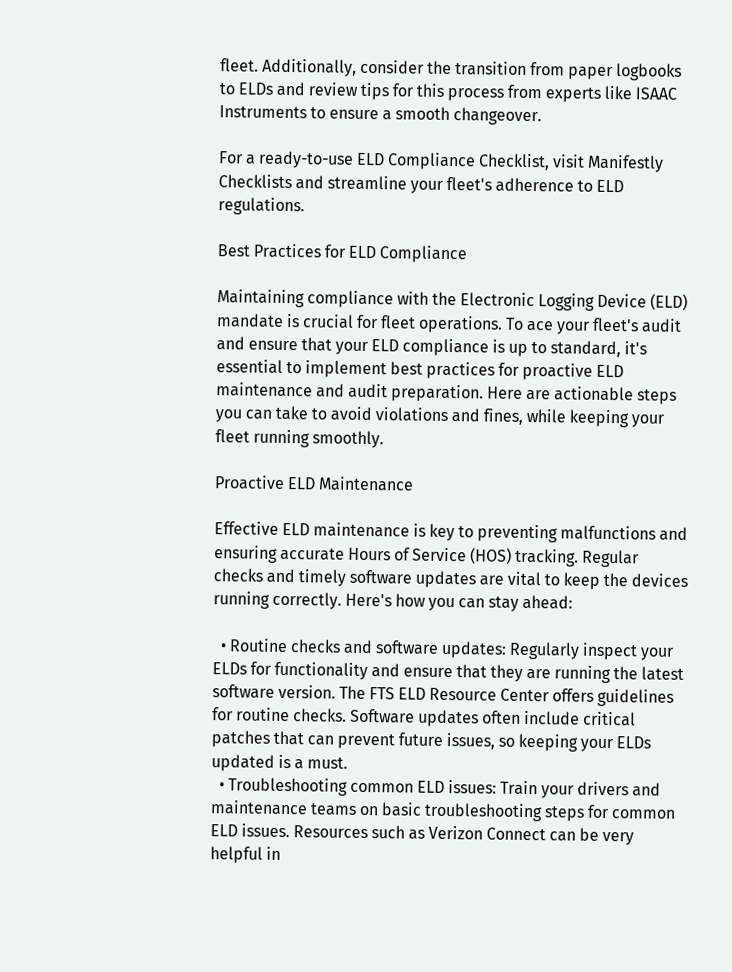fleet. Additionally, consider the transition from paper logbooks to ELDs and review tips for this process from experts like ISAAC Instruments to ensure a smooth changeover.

For a ready-to-use ELD Compliance Checklist, visit Manifestly Checklists and streamline your fleet's adherence to ELD regulations.

Best Practices for ELD Compliance

Maintaining compliance with the Electronic Logging Device (ELD) mandate is crucial for fleet operations. To ace your fleet's audit and ensure that your ELD compliance is up to standard, it's essential to implement best practices for proactive ELD maintenance and audit preparation. Here are actionable steps you can take to avoid violations and fines, while keeping your fleet running smoothly.

Proactive ELD Maintenance

Effective ELD maintenance is key to preventing malfunctions and ensuring accurate Hours of Service (HOS) tracking. Regular checks and timely software updates are vital to keep the devices running correctly. Here's how you can stay ahead:

  • Routine checks and software updates: Regularly inspect your ELDs for functionality and ensure that they are running the latest software version. The FTS ELD Resource Center offers guidelines for routine checks. Software updates often include critical patches that can prevent future issues, so keeping your ELDs updated is a must.
  • Troubleshooting common ELD issues: Train your drivers and maintenance teams on basic troubleshooting steps for common ELD issues. Resources such as Verizon Connect can be very helpful in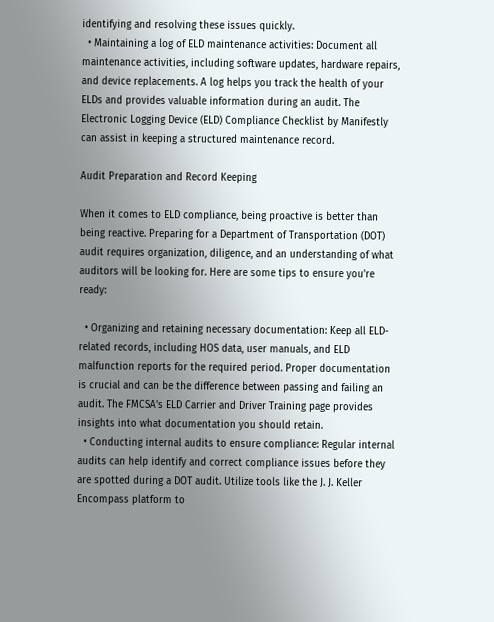identifying and resolving these issues quickly.
  • Maintaining a log of ELD maintenance activities: Document all maintenance activities, including software updates, hardware repairs, and device replacements. A log helps you track the health of your ELDs and provides valuable information during an audit. The Electronic Logging Device (ELD) Compliance Checklist by Manifestly can assist in keeping a structured maintenance record.

Audit Preparation and Record Keeping

When it comes to ELD compliance, being proactive is better than being reactive. Preparing for a Department of Transportation (DOT) audit requires organization, diligence, and an understanding of what auditors will be looking for. Here are some tips to ensure you're ready:

  • Organizing and retaining necessary documentation: Keep all ELD-related records, including HOS data, user manuals, and ELD malfunction reports for the required period. Proper documentation is crucial and can be the difference between passing and failing an audit. The FMCSA's ELD Carrier and Driver Training page provides insights into what documentation you should retain.
  • Conducting internal audits to ensure compliance: Regular internal audits can help identify and correct compliance issues before they are spotted during a DOT audit. Utilize tools like the J. J. Keller Encompass platform to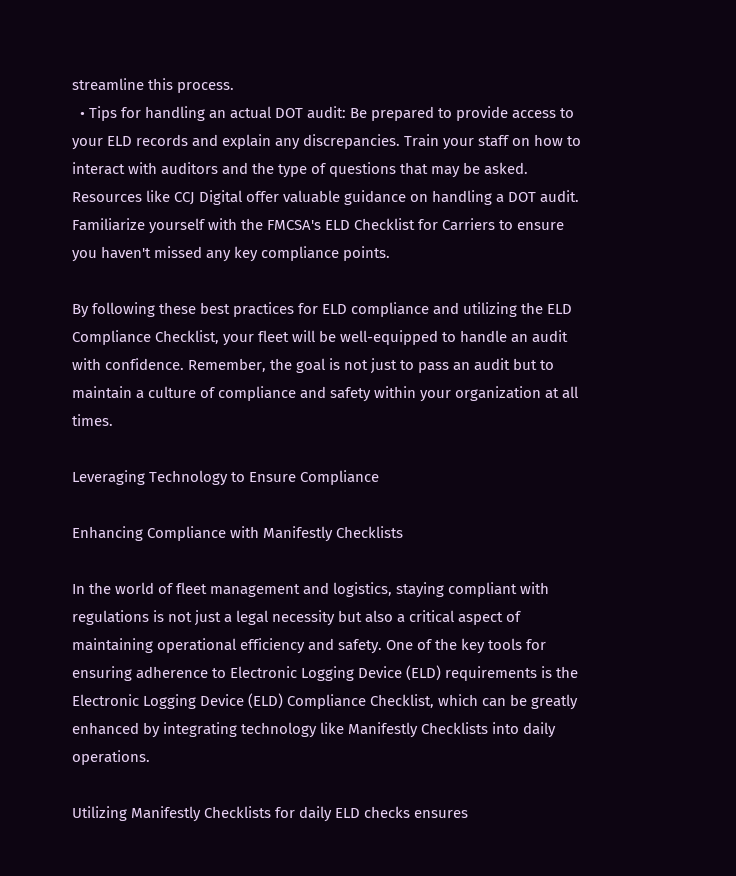streamline this process.
  • Tips for handling an actual DOT audit: Be prepared to provide access to your ELD records and explain any discrepancies. Train your staff on how to interact with auditors and the type of questions that may be asked. Resources like CCJ Digital offer valuable guidance on handling a DOT audit. Familiarize yourself with the FMCSA's ELD Checklist for Carriers to ensure you haven't missed any key compliance points.

By following these best practices for ELD compliance and utilizing the ELD Compliance Checklist, your fleet will be well-equipped to handle an audit with confidence. Remember, the goal is not just to pass an audit but to maintain a culture of compliance and safety within your organization at all times.

Leveraging Technology to Ensure Compliance

Enhancing Compliance with Manifestly Checklists

In the world of fleet management and logistics, staying compliant with regulations is not just a legal necessity but also a critical aspect of maintaining operational efficiency and safety. One of the key tools for ensuring adherence to Electronic Logging Device (ELD) requirements is the Electronic Logging Device (ELD) Compliance Checklist, which can be greatly enhanced by integrating technology like Manifestly Checklists into daily operations.

Utilizing Manifestly Checklists for daily ELD checks ensures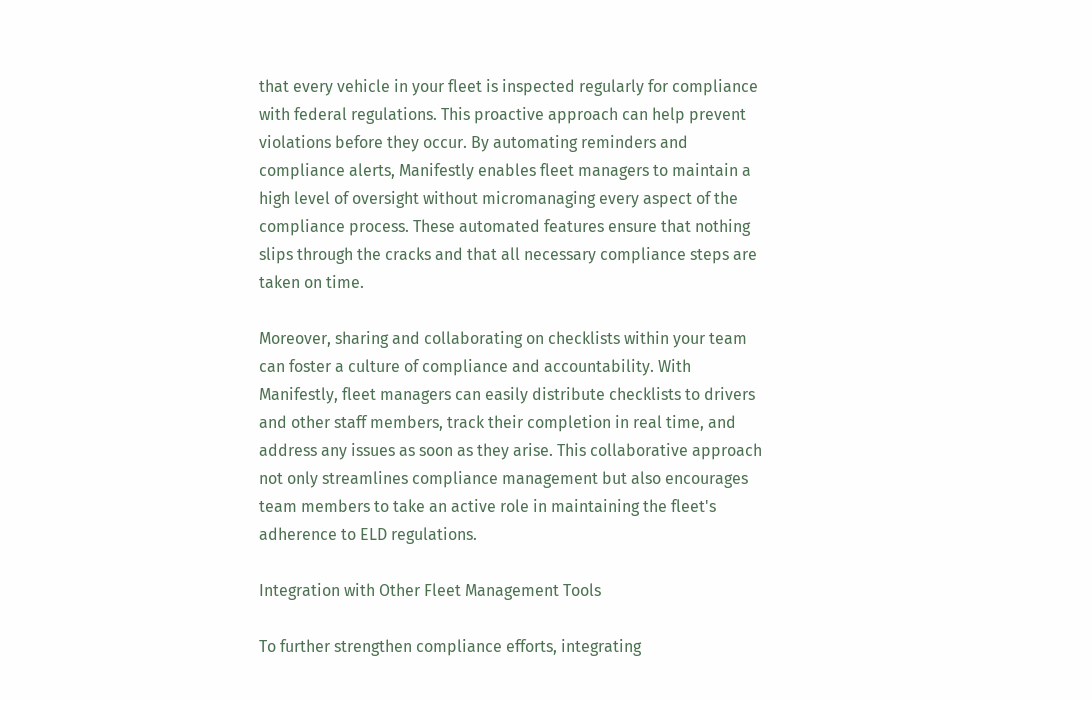that every vehicle in your fleet is inspected regularly for compliance with federal regulations. This proactive approach can help prevent violations before they occur. By automating reminders and compliance alerts, Manifestly enables fleet managers to maintain a high level of oversight without micromanaging every aspect of the compliance process. These automated features ensure that nothing slips through the cracks and that all necessary compliance steps are taken on time.

Moreover, sharing and collaborating on checklists within your team can foster a culture of compliance and accountability. With Manifestly, fleet managers can easily distribute checklists to drivers and other staff members, track their completion in real time, and address any issues as soon as they arise. This collaborative approach not only streamlines compliance management but also encourages team members to take an active role in maintaining the fleet's adherence to ELD regulations.

Integration with Other Fleet Management Tools

To further strengthen compliance efforts, integrating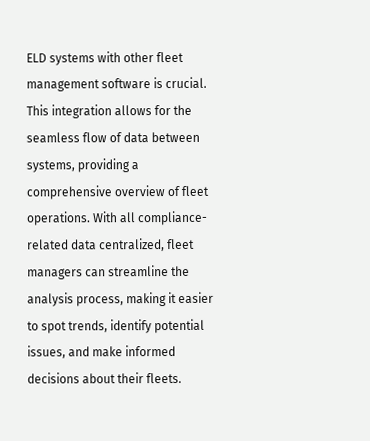ELD systems with other fleet management software is crucial. This integration allows for the seamless flow of data between systems, providing a comprehensive overview of fleet operations. With all compliance-related data centralized, fleet managers can streamline the analysis process, making it easier to spot trends, identify potential issues, and make informed decisions about their fleets.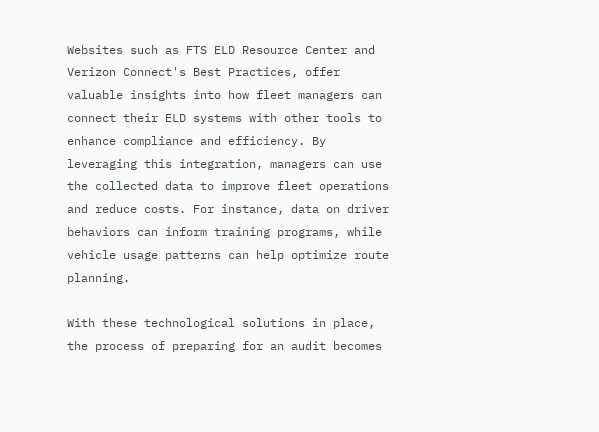Websites such as FTS ELD Resource Center and Verizon Connect's Best Practices, offer valuable insights into how fleet managers can connect their ELD systems with other tools to enhance compliance and efficiency. By leveraging this integration, managers can use the collected data to improve fleet operations and reduce costs. For instance, data on driver behaviors can inform training programs, while vehicle usage patterns can help optimize route planning.

With these technological solutions in place, the process of preparing for an audit becomes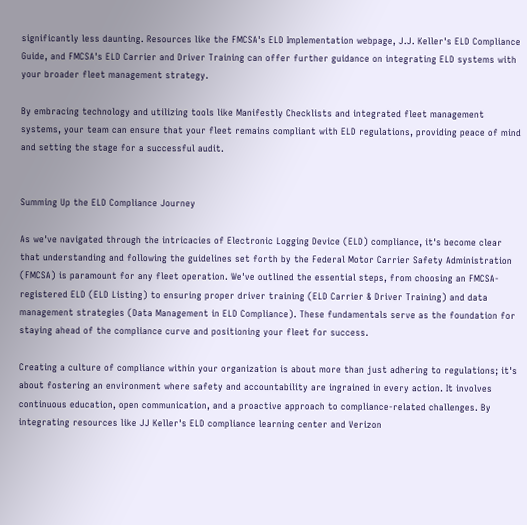significantly less daunting. Resources like the FMCSA's ELD Implementation webpage, J.J. Keller's ELD Compliance Guide, and FMCSA's ELD Carrier and Driver Training can offer further guidance on integrating ELD systems with your broader fleet management strategy.

By embracing technology and utilizing tools like Manifestly Checklists and integrated fleet management systems, your team can ensure that your fleet remains compliant with ELD regulations, providing peace of mind and setting the stage for a successful audit.


Summing Up the ELD Compliance Journey

As we've navigated through the intricacies of Electronic Logging Device (ELD) compliance, it's become clear that understanding and following the guidelines set forth by the Federal Motor Carrier Safety Administration (FMCSA) is paramount for any fleet operation. We've outlined the essential steps, from choosing an FMCSA-registered ELD (ELD Listing) to ensuring proper driver training (ELD Carrier & Driver Training) and data management strategies (Data Management in ELD Compliance). These fundamentals serve as the foundation for staying ahead of the compliance curve and positioning your fleet for success.

Creating a culture of compliance within your organization is about more than just adhering to regulations; it's about fostering an environment where safety and accountability are ingrained in every action. It involves continuous education, open communication, and a proactive approach to compliance-related challenges. By integrating resources like JJ Keller's ELD compliance learning center and Verizon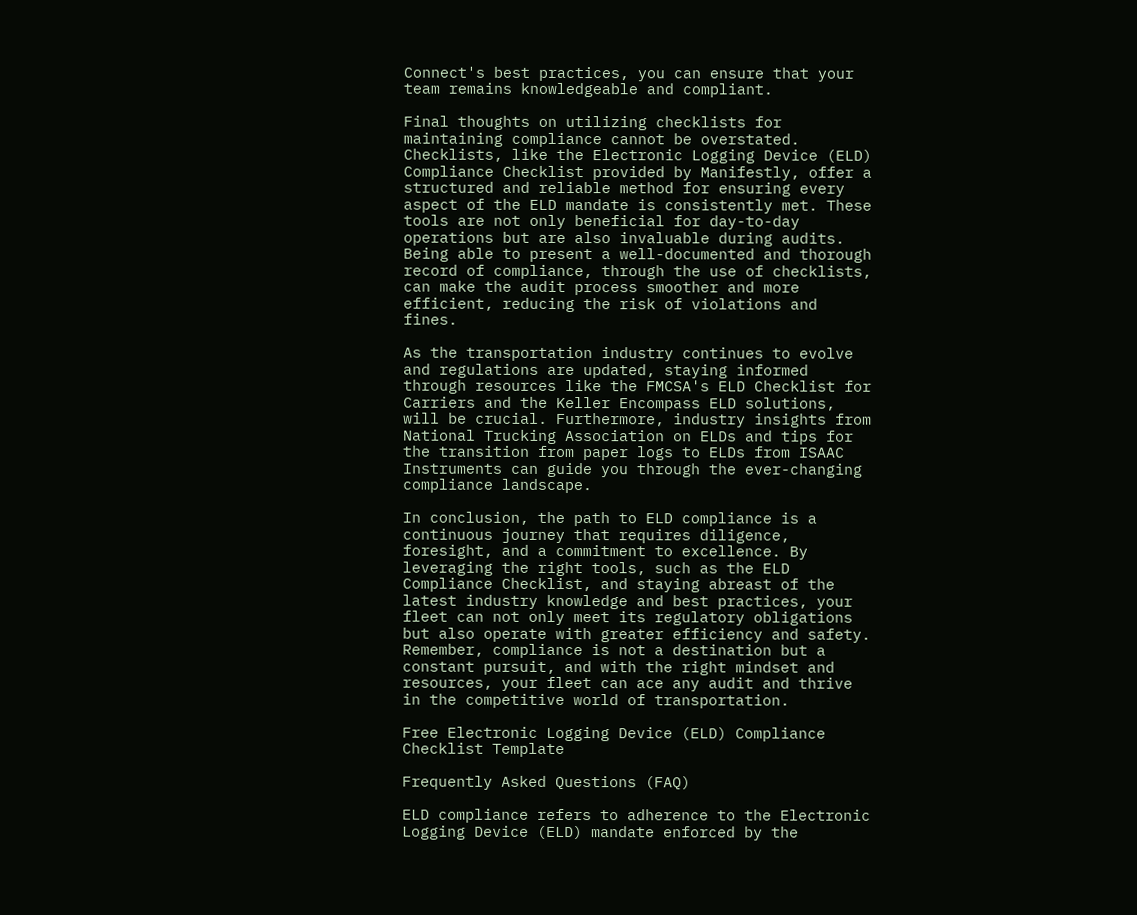Connect's best practices, you can ensure that your team remains knowledgeable and compliant.

Final thoughts on utilizing checklists for maintaining compliance cannot be overstated. Checklists, like the Electronic Logging Device (ELD) Compliance Checklist provided by Manifestly, offer a structured and reliable method for ensuring every aspect of the ELD mandate is consistently met. These tools are not only beneficial for day-to-day operations but are also invaluable during audits. Being able to present a well-documented and thorough record of compliance, through the use of checklists, can make the audit process smoother and more efficient, reducing the risk of violations and fines.

As the transportation industry continues to evolve and regulations are updated, staying informed through resources like the FMCSA's ELD Checklist for Carriers and the Keller Encompass ELD solutions, will be crucial. Furthermore, industry insights from National Trucking Association on ELDs and tips for the transition from paper logs to ELDs from ISAAC Instruments can guide you through the ever-changing compliance landscape.

In conclusion, the path to ELD compliance is a continuous journey that requires diligence, foresight, and a commitment to excellence. By leveraging the right tools, such as the ELD Compliance Checklist, and staying abreast of the latest industry knowledge and best practices, your fleet can not only meet its regulatory obligations but also operate with greater efficiency and safety. Remember, compliance is not a destination but a constant pursuit, and with the right mindset and resources, your fleet can ace any audit and thrive in the competitive world of transportation.

Free Electronic Logging Device (ELD) Compliance Checklist Template

Frequently Asked Questions (FAQ)

ELD compliance refers to adherence to the Electronic Logging Device (ELD) mandate enforced by the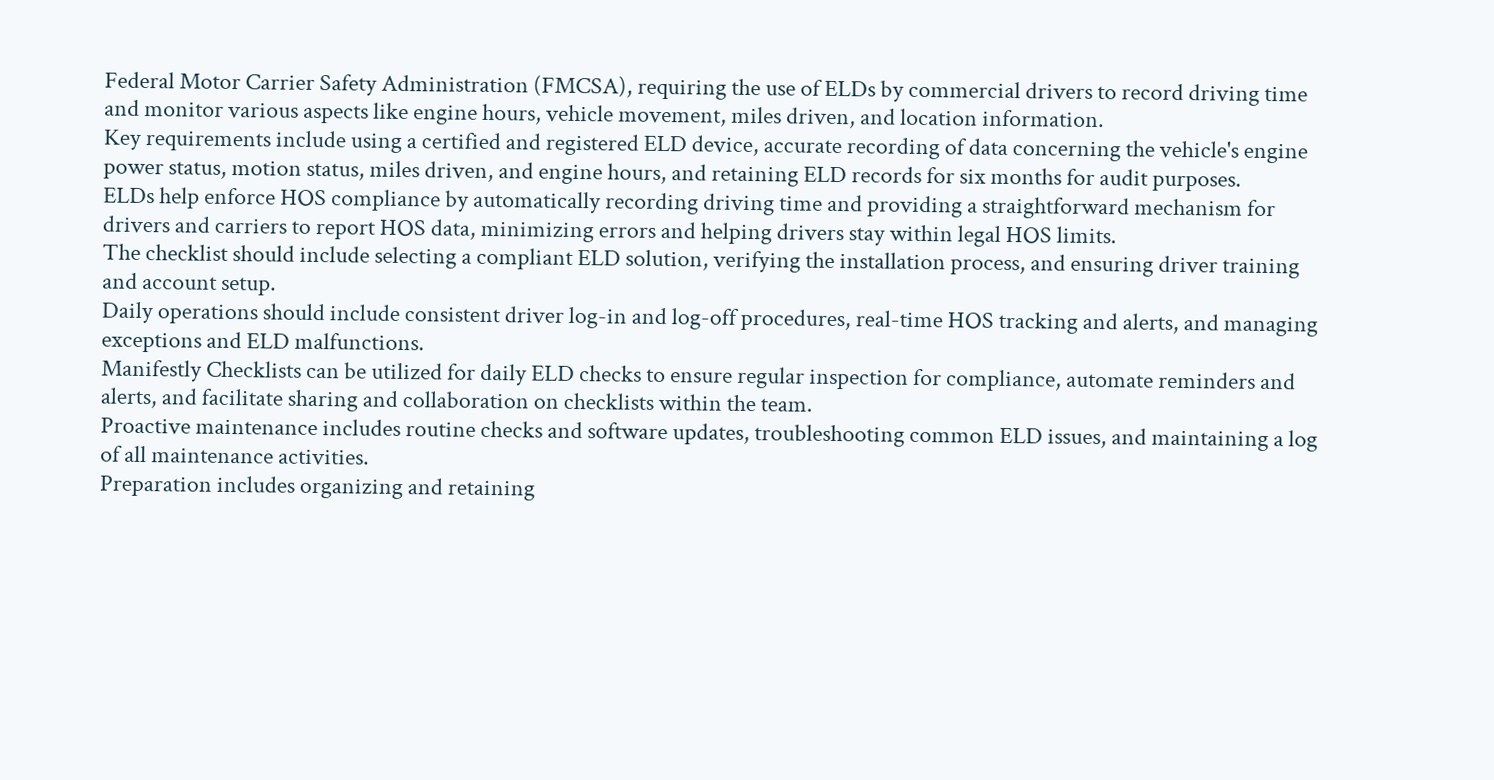Federal Motor Carrier Safety Administration (FMCSA), requiring the use of ELDs by commercial drivers to record driving time and monitor various aspects like engine hours, vehicle movement, miles driven, and location information.
Key requirements include using a certified and registered ELD device, accurate recording of data concerning the vehicle's engine power status, motion status, miles driven, and engine hours, and retaining ELD records for six months for audit purposes.
ELDs help enforce HOS compliance by automatically recording driving time and providing a straightforward mechanism for drivers and carriers to report HOS data, minimizing errors and helping drivers stay within legal HOS limits.
The checklist should include selecting a compliant ELD solution, verifying the installation process, and ensuring driver training and account setup.
Daily operations should include consistent driver log-in and log-off procedures, real-time HOS tracking and alerts, and managing exceptions and ELD malfunctions.
Manifestly Checklists can be utilized for daily ELD checks to ensure regular inspection for compliance, automate reminders and alerts, and facilitate sharing and collaboration on checklists within the team.
Proactive maintenance includes routine checks and software updates, troubleshooting common ELD issues, and maintaining a log of all maintenance activities.
Preparation includes organizing and retaining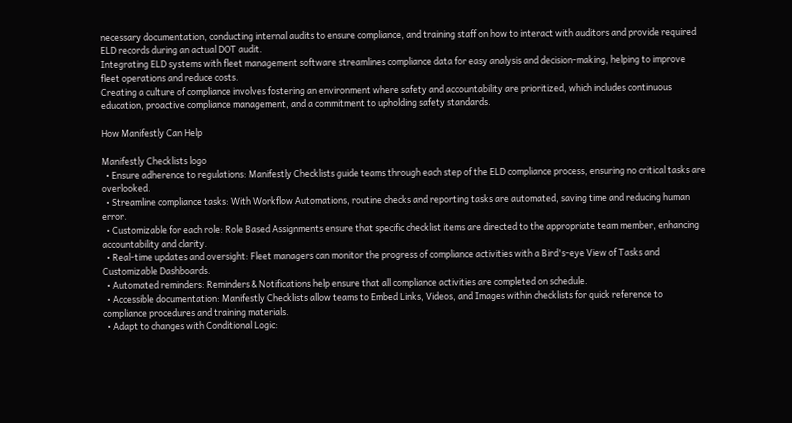necessary documentation, conducting internal audits to ensure compliance, and training staff on how to interact with auditors and provide required ELD records during an actual DOT audit.
Integrating ELD systems with fleet management software streamlines compliance data for easy analysis and decision-making, helping to improve fleet operations and reduce costs.
Creating a culture of compliance involves fostering an environment where safety and accountability are prioritized, which includes continuous education, proactive compliance management, and a commitment to upholding safety standards.

How Manifestly Can Help

Manifestly Checklists logo
  • Ensure adherence to regulations: Manifestly Checklists guide teams through each step of the ELD compliance process, ensuring no critical tasks are overlooked.
  • Streamline compliance tasks: With Workflow Automations, routine checks and reporting tasks are automated, saving time and reducing human error.
  • Customizable for each role: Role Based Assignments ensure that specific checklist items are directed to the appropriate team member, enhancing accountability and clarity.
  • Real-time updates and oversight: Fleet managers can monitor the progress of compliance activities with a Bird's-eye View of Tasks and Customizable Dashboards.
  • Automated reminders: Reminders & Notifications help ensure that all compliance activities are completed on schedule.
  • Accessible documentation: Manifestly Checklists allow teams to Embed Links, Videos, and Images within checklists for quick reference to compliance procedures and training materials.
  • Adapt to changes with Conditional Logic: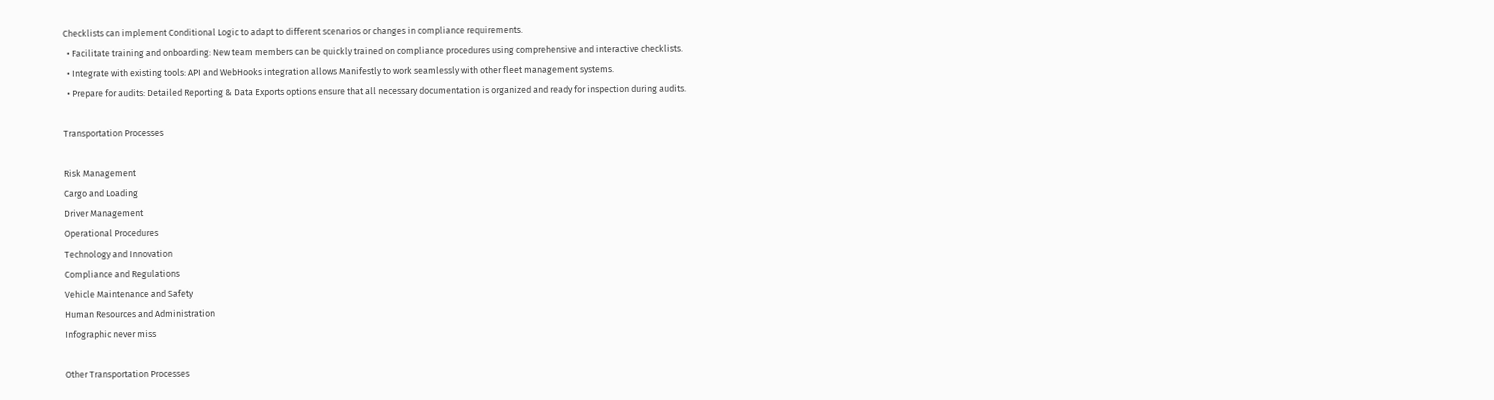Checklists can implement Conditional Logic to adapt to different scenarios or changes in compliance requirements.
  • Facilitate training and onboarding: New team members can be quickly trained on compliance procedures using comprehensive and interactive checklists.
  • Integrate with existing tools: API and WebHooks integration allows Manifestly to work seamlessly with other fleet management systems.
  • Prepare for audits: Detailed Reporting & Data Exports options ensure that all necessary documentation is organized and ready for inspection during audits.

Transportation Processes

Risk Management
Cargo and Loading
Driver Management
Operational Procedures
Technology and Innovation
Compliance and Regulations
Vehicle Maintenance and Safety
Human Resources and Administration
Infographic never miss

Other Transportation Processes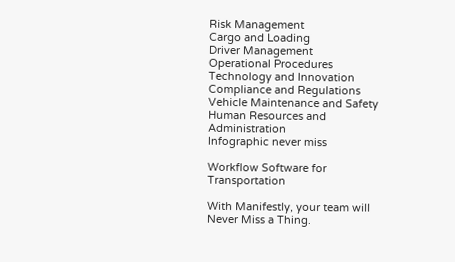Risk Management
Cargo and Loading
Driver Management
Operational Procedures
Technology and Innovation
Compliance and Regulations
Vehicle Maintenance and Safety
Human Resources and Administration
Infographic never miss

Workflow Software for Transportation

With Manifestly, your team will Never Miss a Thing.